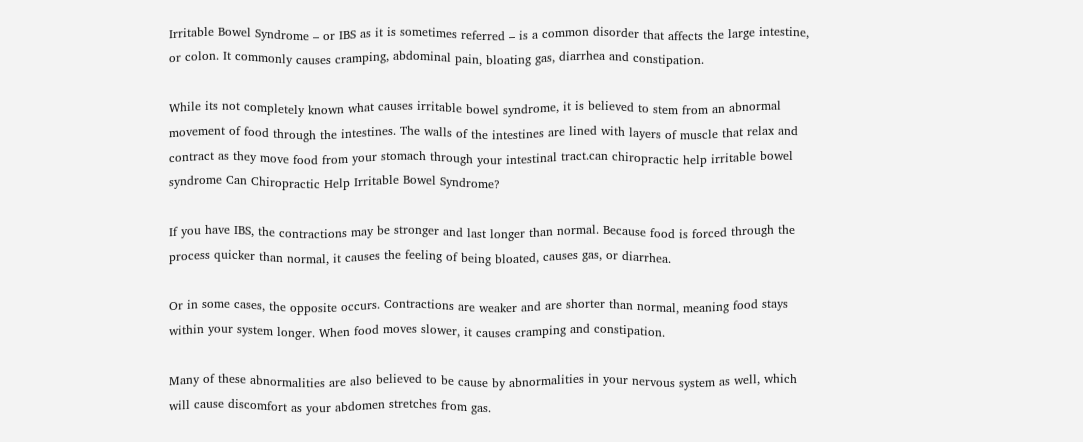Irritable Bowel Syndrome – or IBS as it is sometimes referred – is a common disorder that affects the large intestine, or colon. It commonly causes cramping, abdominal pain, bloating gas, diarrhea and constipation.

While its not completely known what causes irritable bowel syndrome, it is believed to stem from an abnormal movement of food through the intestines. The walls of the intestines are lined with layers of muscle that relax and contract as they move food from your stomach through your intestinal tract.can chiropractic help irritable bowel syndrome Can Chiropractic Help Irritable Bowel Syndrome?

If you have IBS, the contractions may be stronger and last longer than normal. Because food is forced through the process quicker than normal, it causes the feeling of being bloated, causes gas, or diarrhea.

Or in some cases, the opposite occurs. Contractions are weaker and are shorter than normal, meaning food stays within your system longer. When food moves slower, it causes cramping and constipation.

Many of these abnormalities are also believed to be cause by abnormalities in your nervous system as well, which will cause discomfort as your abdomen stretches from gas.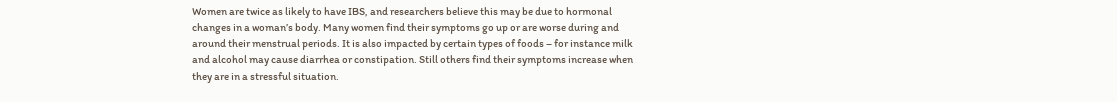Women are twice as likely to have IBS, and researchers believe this may be due to hormonal changes in a woman’s body. Many women find their symptoms go up or are worse during and around their menstrual periods. It is also impacted by certain types of foods – for instance milk and alcohol may cause diarrhea or constipation. Still others find their symptoms increase when they are in a stressful situation.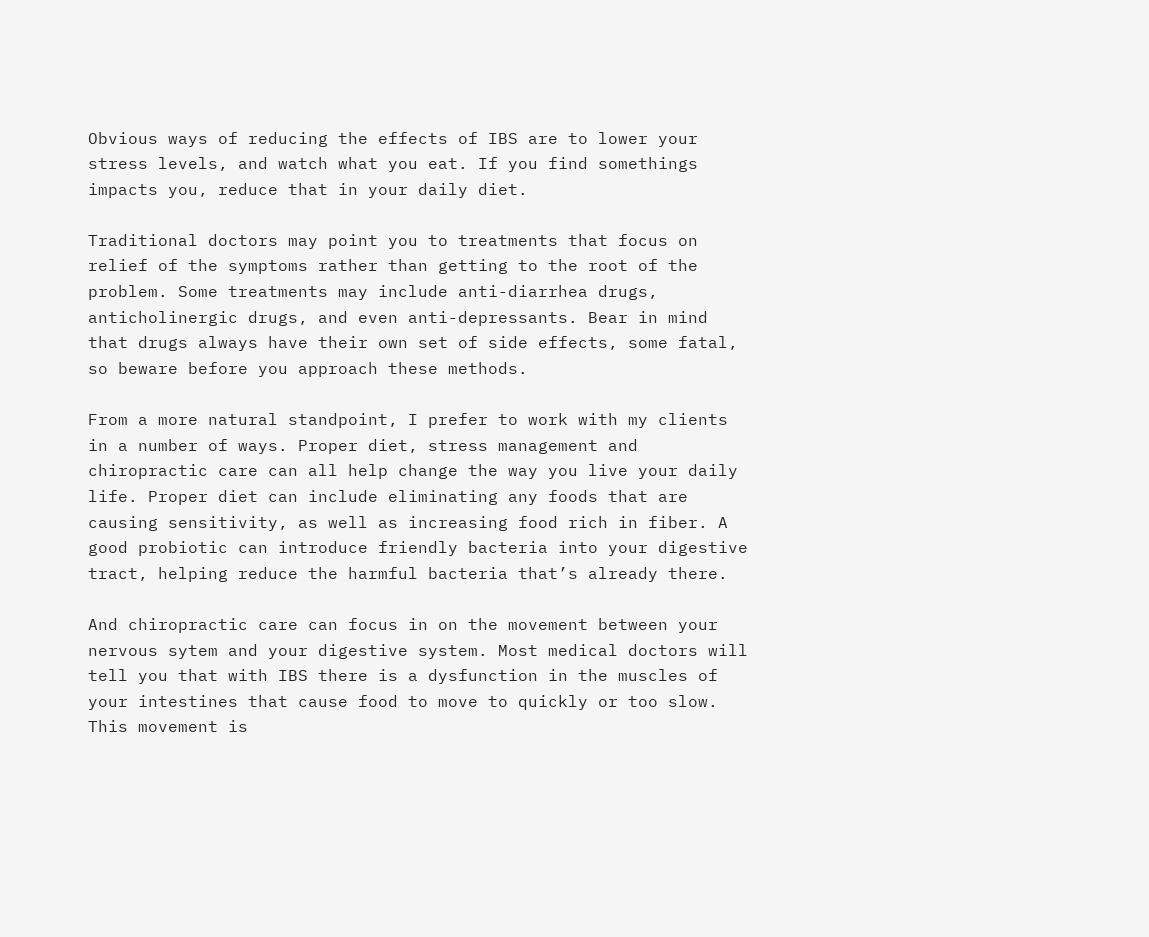Obvious ways of reducing the effects of IBS are to lower your stress levels, and watch what you eat. If you find somethings impacts you, reduce that in your daily diet.

Traditional doctors may point you to treatments that focus on relief of the symptoms rather than getting to the root of the problem. Some treatments may include anti-diarrhea drugs, anticholinergic drugs, and even anti-depressants. Bear in mind that drugs always have their own set of side effects, some fatal, so beware before you approach these methods.

From a more natural standpoint, I prefer to work with my clients in a number of ways. Proper diet, stress management and chiropractic care can all help change the way you live your daily life. Proper diet can include eliminating any foods that are causing sensitivity, as well as increasing food rich in fiber. A good probiotic can introduce friendly bacteria into your digestive tract, helping reduce the harmful bacteria that’s already there.

And chiropractic care can focus in on the movement between your nervous sytem and your digestive system. Most medical doctors will tell you that with IBS there is a dysfunction in the muscles of your intestines that cause food to move to quickly or too slow. This movement is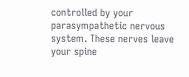controlled by your parasympathetic nervous system. These nerves leave your spine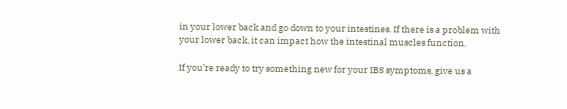in your lower back and go down to your intestines. If there is a problem with your lower back, it can impact how the intestinal muscles function.

If you’re ready to try something new for your IBS symptoms, give us a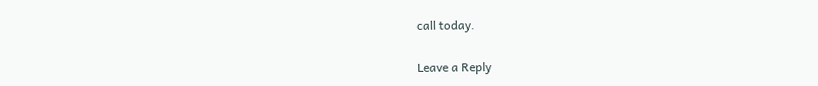call today.


Leave a Reply